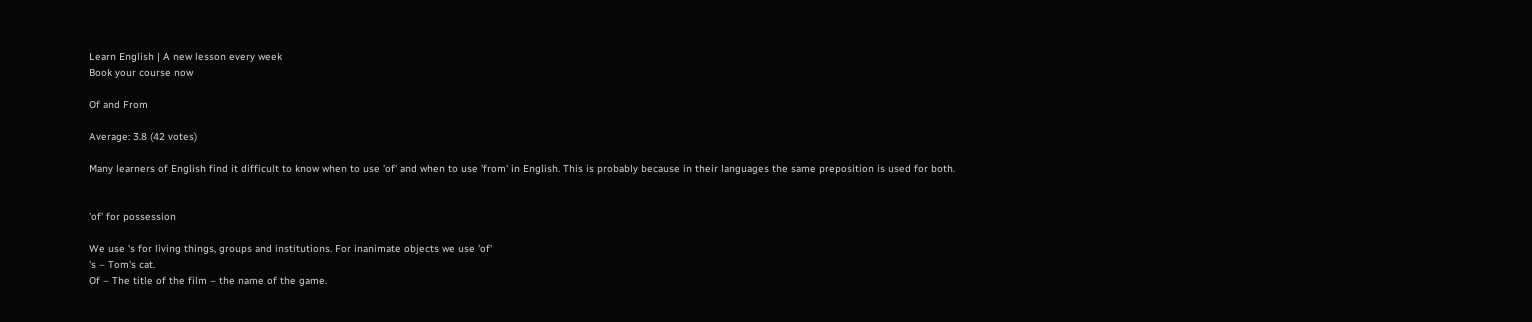Learn English | A new lesson every week
Book your course now

Of and From

Average: 3.8 (42 votes)

Many learners of English find it difficult to know when to use 'of' and when to use 'from' in English. This is probably because in their languages the same preposition is used for both.


'of' for possession

We use 's for living things, groups and institutions. For inanimate objects we use 'of'
's – Tom's cat.
Of – The title of the film – the name of the game.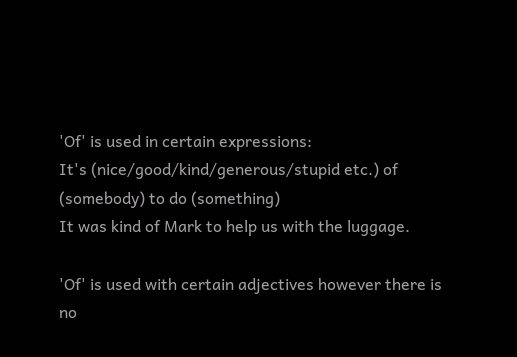'Of' is used in certain expressions:
It's (nice/good/kind/generous/stupid etc.) of (somebody) to do (something)
It was kind of Mark to help us with the luggage.

'Of' is used with certain adjectives however there is no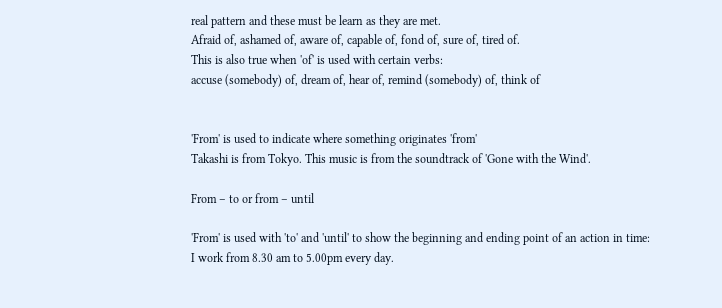real pattern and these must be learn as they are met.
Afraid of, ashamed of, aware of, capable of, fond of, sure of, tired of.
This is also true when 'of' is used with certain verbs:
accuse (somebody) of, dream of, hear of, remind (somebody) of, think of


'From' is used to indicate where something originates 'from'
Takashi is from Tokyo. This music is from the soundtrack of 'Gone with the Wind'.

From – to or from – until

'From' is used with 'to' and 'until' to show the beginning and ending point of an action in time:
I work from 8.30 am to 5.00pm every day.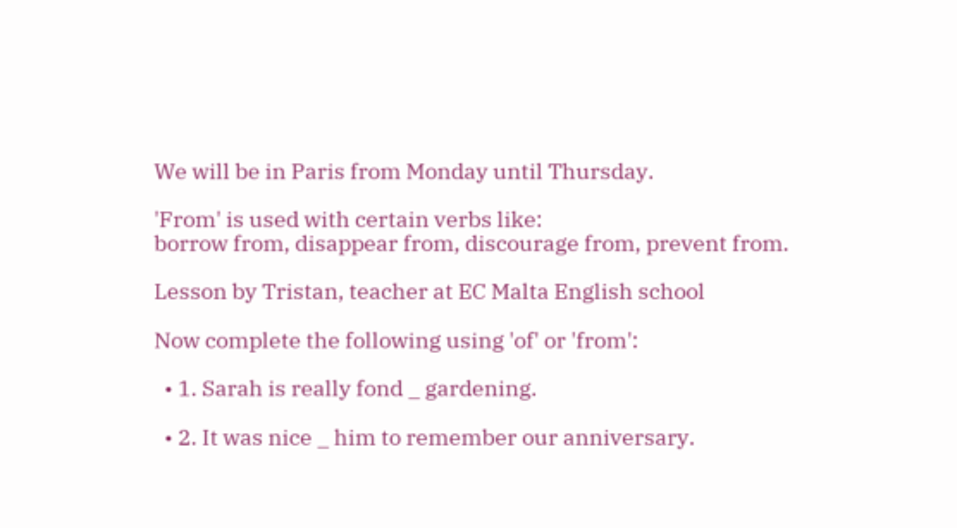We will be in Paris from Monday until Thursday.

'From' is used with certain verbs like:
borrow from, disappear from, discourage from, prevent from.

Lesson by Tristan, teacher at EC Malta English school

Now complete the following using 'of' or 'from':

  • 1. Sarah is really fond _ gardening.

  • 2. It was nice _ him to remember our anniversary.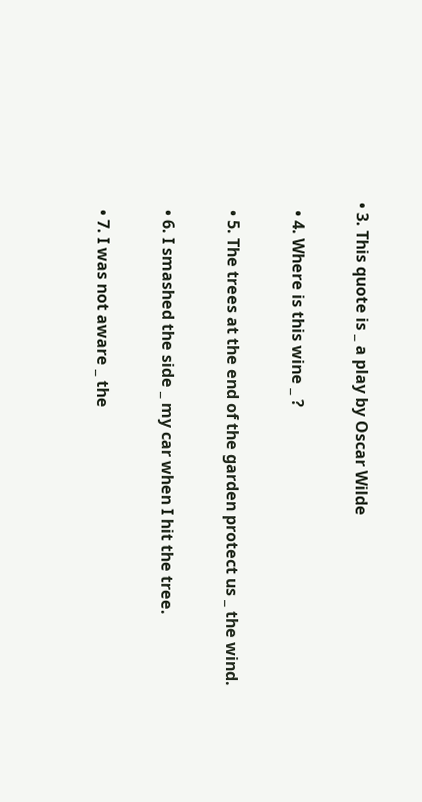• 3. This quote is _ a play by Oscar Wilde

  • 4. Where is this wine _ ?

  • 5. The trees at the end of the garden protect us _ the wind.

  • 6. I smashed the side _ my car when I hit the tree.

  • 7. I was not aware _ the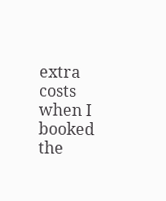extra costs when I booked the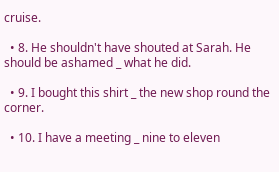cruise.

  • 8. He shouldn't have shouted at Sarah. He should be ashamed _ what he did.

  • 9. I bought this shirt _ the new shop round the corner.

  • 10. I have a meeting _ nine to eleven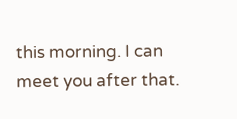this morning. I can meet you after that.